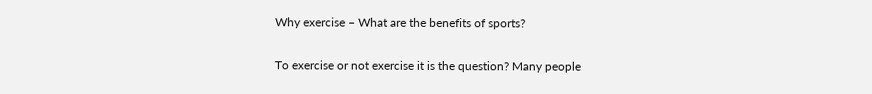Why exercise – What are the benefits of sports?

To exercise or not exercise it is the question? Many people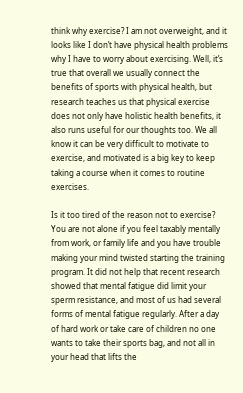think why exercise? I am not overweight, and it looks like I don’t have physical health problems why I have to worry about exercising. Well, it’s true that overall we usually connect the benefits of sports with physical health, but research teaches us that physical exercise does not only have holistic health benefits, it also runs useful for our thoughts too. We all know it can be very difficult to motivate to exercise, and motivated is a big key to keep taking a course when it comes to routine exercises.

Is it too tired of the reason not to exercise?
You are not alone if you feel taxably mentally from work, or family life and you have trouble making your mind twisted starting the training program. It did not help that recent research showed that mental fatigue did limit your sperm resistance, and most of us had several forms of mental fatigue regularly. After a day of hard work or take care of children no one wants to take their sports bag, and not all in your head that lifts the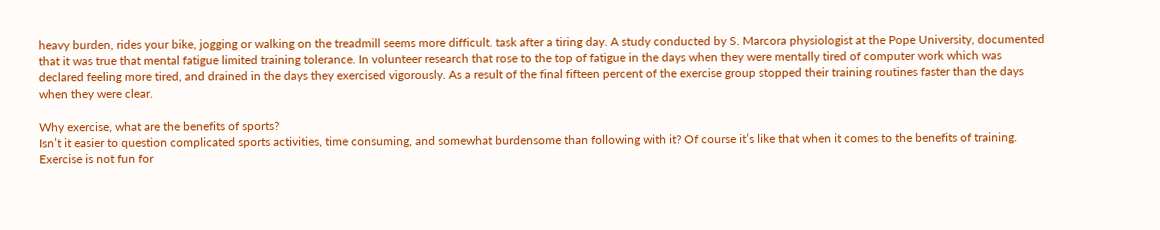heavy burden, rides your bike, jogging or walking on the treadmill seems more difficult. task after a tiring day. A study conducted by S. Marcora physiologist at the Pope University, documented that it was true that mental fatigue limited training tolerance. In volunteer research that rose to the top of fatigue in the days when they were mentally tired of computer work which was declared feeling more tired, and drained in the days they exercised vigorously. As a result of the final fifteen percent of the exercise group stopped their training routines faster than the days when they were clear.

Why exercise, what are the benefits of sports?
Isn’t it easier to question complicated sports activities, time consuming, and somewhat burdensome than following with it? Of course it’s like that when it comes to the benefits of training. Exercise is not fun for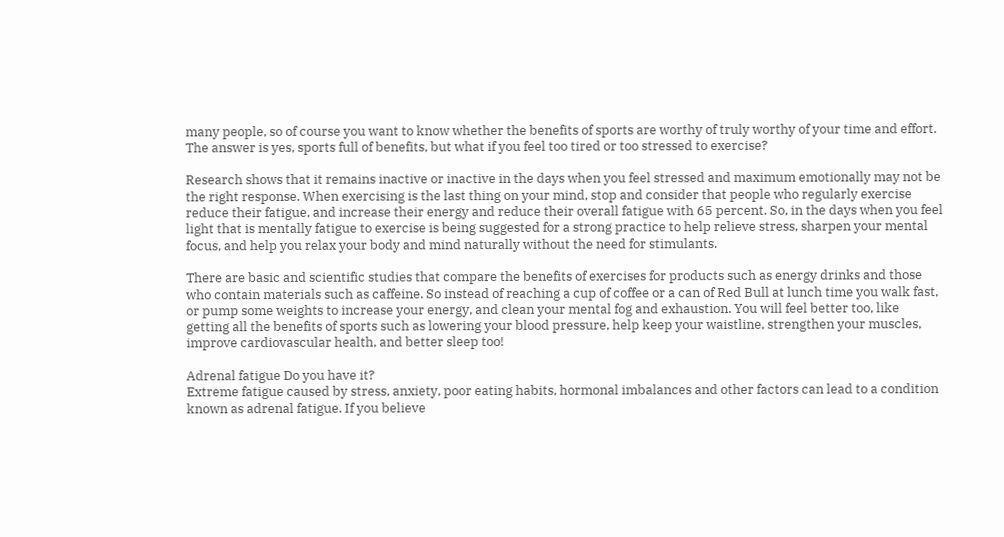many people, so of course you want to know whether the benefits of sports are worthy of truly worthy of your time and effort. The answer is yes, sports full of benefits, but what if you feel too tired or too stressed to exercise?

Research shows that it remains inactive or inactive in the days when you feel stressed and maximum emotionally may not be the right response. When exercising is the last thing on your mind, stop and consider that people who regularly exercise reduce their fatigue, and increase their energy and reduce their overall fatigue with 65 percent. So, in the days when you feel light that is mentally fatigue to exercise is being suggested for a strong practice to help relieve stress, sharpen your mental focus, and help you relax your body and mind naturally without the need for stimulants.

There are basic and scientific studies that compare the benefits of exercises for products such as energy drinks and those who contain materials such as caffeine. So instead of reaching a cup of coffee or a can of Red Bull at lunch time you walk fast, or pump some weights to increase your energy, and clean your mental fog and exhaustion. You will feel better too, like getting all the benefits of sports such as lowering your blood pressure, help keep your waistline, strengthen your muscles, improve cardiovascular health, and better sleep too!

Adrenal fatigue Do you have it?
Extreme fatigue caused by stress, anxiety, poor eating habits, hormonal imbalances and other factors can lead to a condition known as adrenal fatigue. If you believe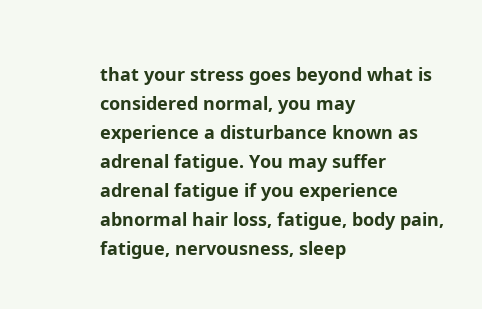that your stress goes beyond what is considered normal, you may experience a disturbance known as adrenal fatigue. You may suffer adrenal fatigue if you experience abnormal hair loss, fatigue, body pain, fatigue, nervousness, sleep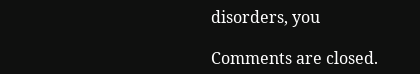disorders, you

Comments are closed.